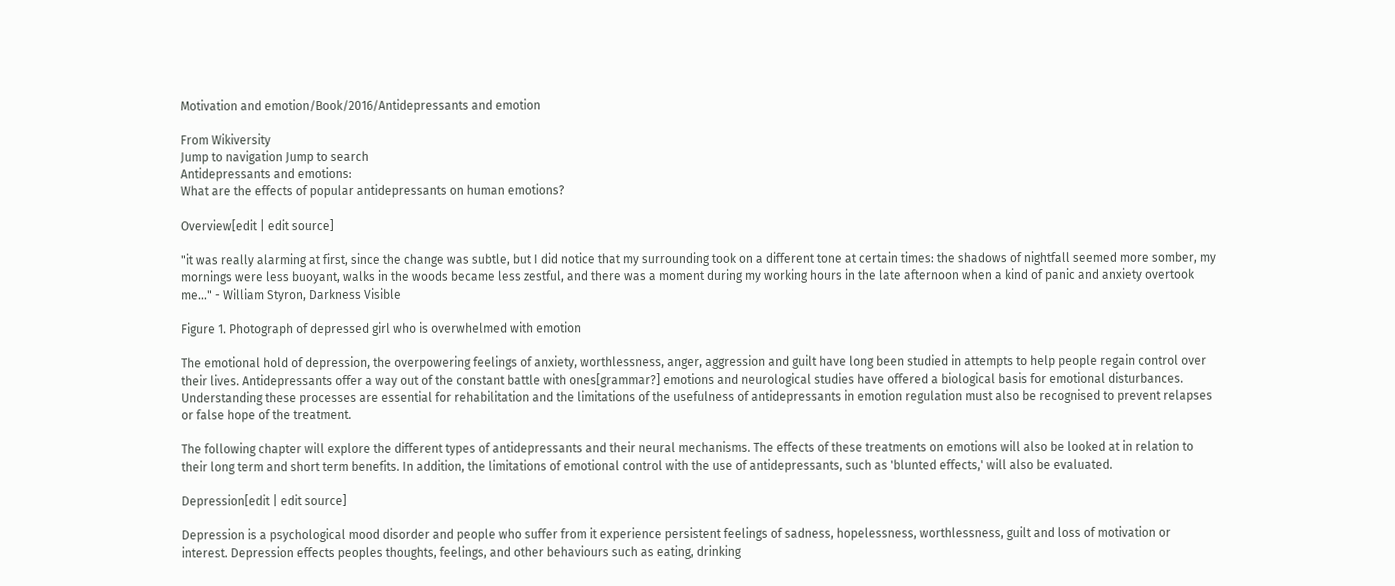Motivation and emotion/Book/2016/Antidepressants and emotion

From Wikiversity
Jump to navigation Jump to search
Antidepressants and emotions:
What are the effects of popular antidepressants on human emotions?

Overview[edit | edit source]

"it was really alarming at first, since the change was subtle, but I did notice that my surrounding took on a different tone at certain times: the shadows of nightfall seemed more somber, my mornings were less buoyant, walks in the woods became less zestful, and there was a moment during my working hours in the late afternoon when a kind of panic and anxiety overtook me..." - William Styron, Darkness Visible

Figure 1. Photograph of depressed girl who is overwhelmed with emotion

The emotional hold of depression, the overpowering feelings of anxiety, worthlessness, anger, aggression and guilt have long been studied in attempts to help people regain control over their lives. Antidepressants offer a way out of the constant battle with ones[grammar?] emotions and neurological studies have offered a biological basis for emotional disturbances. Understanding these processes are essential for rehabilitation and the limitations of the usefulness of antidepressants in emotion regulation must also be recognised to prevent relapses or false hope of the treatment.

The following chapter will explore the different types of antidepressants and their neural mechanisms. The effects of these treatments on emotions will also be looked at in relation to their long term and short term benefits. In addition, the limitations of emotional control with the use of antidepressants, such as 'blunted effects,' will also be evaluated.

Depression[edit | edit source]

Depression is a psychological mood disorder and people who suffer from it experience persistent feelings of sadness, hopelessness, worthlessness, guilt and loss of motivation or interest. Depression effects peoples thoughts, feelings, and other behaviours such as eating, drinking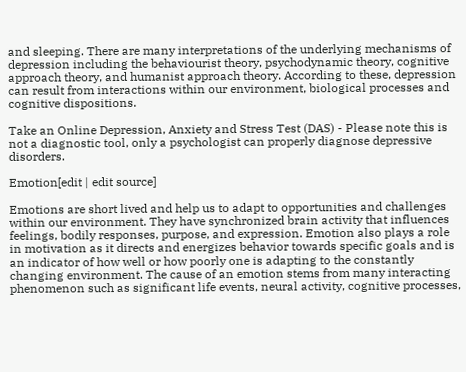and sleeping. There are many interpretations of the underlying mechanisms of depression including the behaviourist theory, psychodynamic theory, cognitive approach theory, and humanist approach theory. According to these, depression can result from interactions within our environment, biological processes and cognitive dispositions.

Take an Online Depression, Anxiety and Stress Test (DAS) - Please note this is not a diagnostic tool, only a psychologist can properly diagnose depressive disorders.

Emotion[edit | edit source]

Emotions are short lived and help us to adapt to opportunities and challenges within our environment. They have synchronized brain activity that influences feelings, bodily responses, purpose, and expression. Emotion also plays a role in motivation as it directs and energizes behavior towards specific goals and is an indicator of how well or how poorly one is adapting to the constantly changing environment. The cause of an emotion stems from many interacting phenomenon such as significant life events, neural activity, cognitive processes,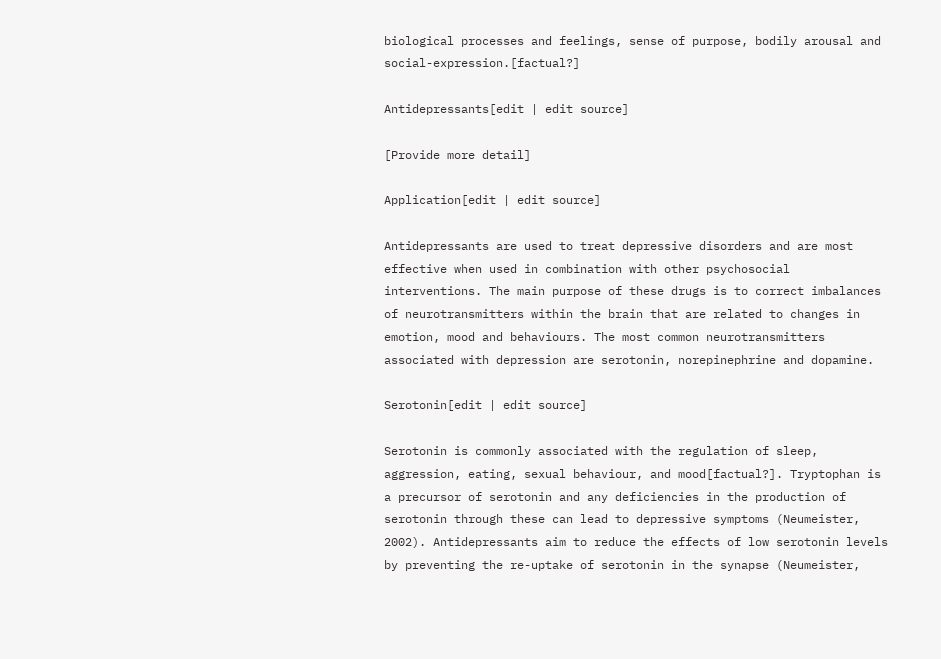biological processes and feelings, sense of purpose, bodily arousal and social-expression.[factual?]

Antidepressants[edit | edit source]

[Provide more detail]

Application[edit | edit source]

Antidepressants are used to treat depressive disorders and are most effective when used in combination with other psychosocial interventions. The main purpose of these drugs is to correct imbalances of neurotransmitters within the brain that are related to changes in emotion, mood and behaviours. The most common neurotransmitters associated with depression are serotonin, norepinephrine and dopamine.

Serotonin[edit | edit source]

Serotonin is commonly associated with the regulation of sleep, aggression, eating, sexual behaviour, and mood[factual?]. Tryptophan is a precursor of serotonin and any deficiencies in the production of serotonin through these can lead to depressive symptoms (Neumeister, 2002). Antidepressants aim to reduce the effects of low serotonin levels by preventing the re-uptake of serotonin in the synapse (Neumeister,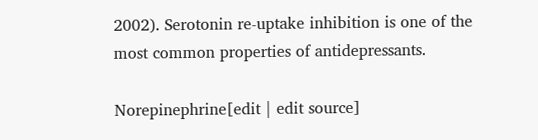2002). Serotonin re-uptake inhibition is one of the most common properties of antidepressants.

Norepinephrine[edit | edit source]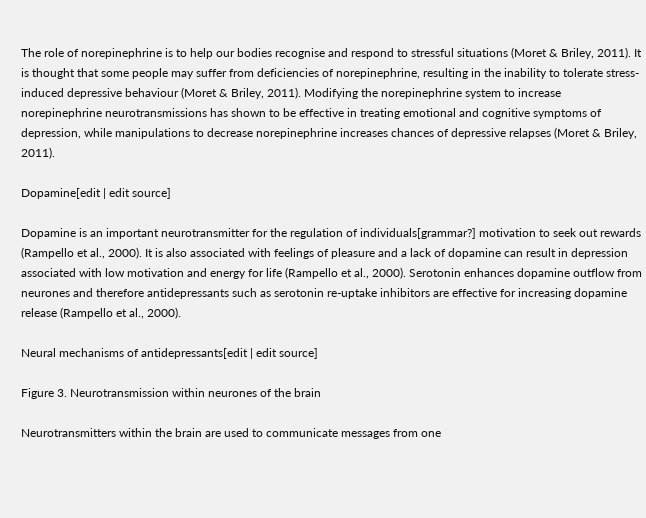The role of norepinephrine is to help our bodies recognise and respond to stressful situations (Moret & Briley, 2011). It is thought that some people may suffer from deficiencies of norepinephrine, resulting in the inability to tolerate stress-induced depressive behaviour (Moret & Briley, 2011). Modifying the norepinephrine system to increase norepinephrine neurotransmissions has shown to be effective in treating emotional and cognitive symptoms of depression, while manipulations to decrease norepinephrine increases chances of depressive relapses (Moret & Briley, 2011).

Dopamine[edit | edit source]

Dopamine is an important neurotransmitter for the regulation of individuals[grammar?] motivation to seek out rewards (Rampello et al., 2000). It is also associated with feelings of pleasure and a lack of dopamine can result in depression associated with low motivation and energy for life (Rampello et al., 2000). Serotonin enhances dopamine outflow from neurones and therefore antidepressants such as serotonin re-uptake inhibitors are effective for increasing dopamine release (Rampello et al., 2000).

Neural mechanisms of antidepressants[edit | edit source]

Figure 3. Neurotransmission within neurones of the brain

Neurotransmitters within the brain are used to communicate messages from one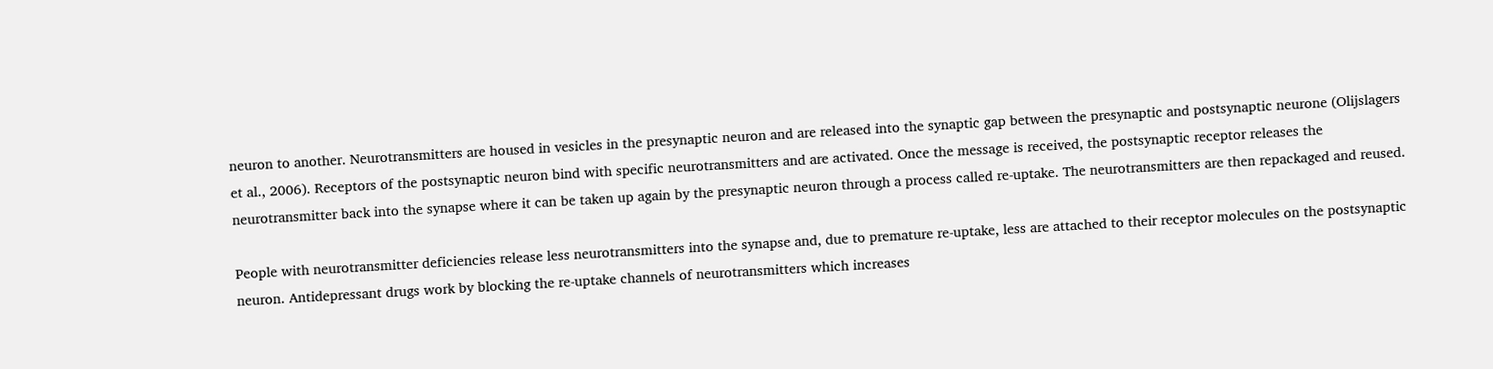neuron to another. Neurotransmitters are housed in vesicles in the presynaptic neuron and are released into the synaptic gap between the presynaptic and postsynaptic neurone (Olijslagers et al., 2006). Receptors of the postsynaptic neuron bind with specific neurotransmitters and are activated. Once the message is received, the postsynaptic receptor releases the neurotransmitter back into the synapse where it can be taken up again by the presynaptic neuron through a process called re-uptake. The neurotransmitters are then repackaged and reused.

People with neurotransmitter deficiencies release less neurotransmitters into the synapse and, due to premature re-uptake, less are attached to their receptor molecules on the postsynaptic neuron. Antidepressant drugs work by blocking the re-uptake channels of neurotransmitters which increases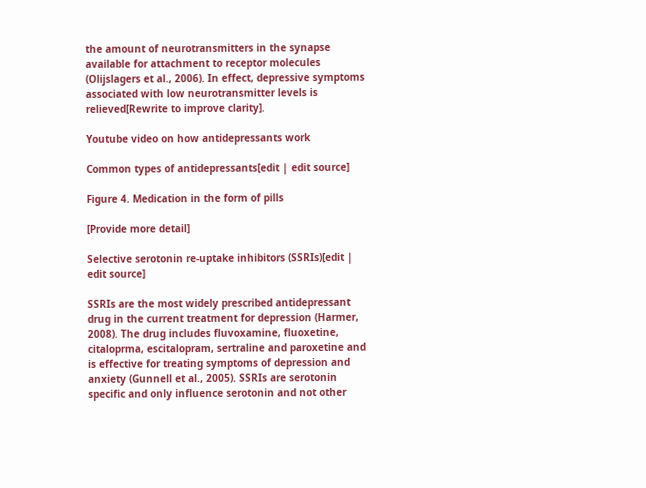the amount of neurotransmitters in the synapse available for attachment to receptor molecules (Olijslagers et al., 2006). In effect, depressive symptoms associated with low neurotransmitter levels is relieved[Rewrite to improve clarity].

Youtube video on how antidepressants work

Common types of antidepressants[edit | edit source]

Figure 4. Medication in the form of pills

[Provide more detail]

Selective serotonin re-uptake inhibitors (SSRIs)[edit | edit source]

SSRIs are the most widely prescribed antidepressant drug in the current treatment for depression (Harmer, 2008). The drug includes fluvoxamine, fluoxetine, citaloprma, escitalopram, sertraline and paroxetine and is effective for treating symptoms of depression and anxiety (Gunnell et al., 2005). SSRIs are serotonin specific and only influence serotonin and not other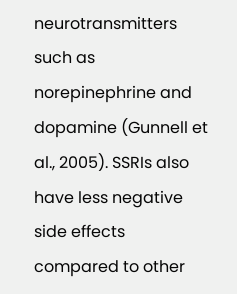neurotransmitters such as norepinephrine and dopamine (Gunnell et al., 2005). SSRIs also have less negative side effects compared to other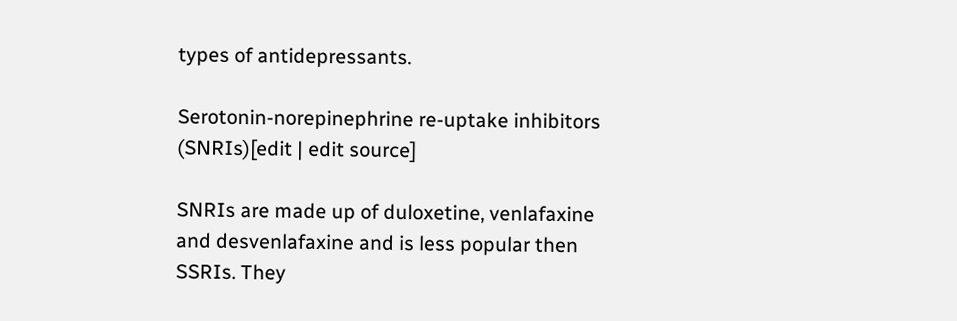types of antidepressants.

Serotonin-norepinephrine re-uptake inhibitors (SNRIs)[edit | edit source]

SNRIs are made up of duloxetine, venlafaxine and desvenlafaxine and is less popular then SSRIs. They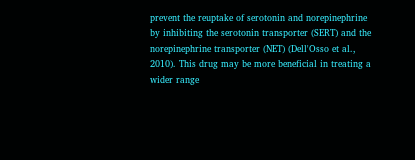prevent the reuptake of serotonin and norepinephrine by inhibiting the serotonin transporter (SERT) and the norepinephrine transporter (NET) (Dell'Osso et al., 2010). This drug may be more beneficial in treating a wider range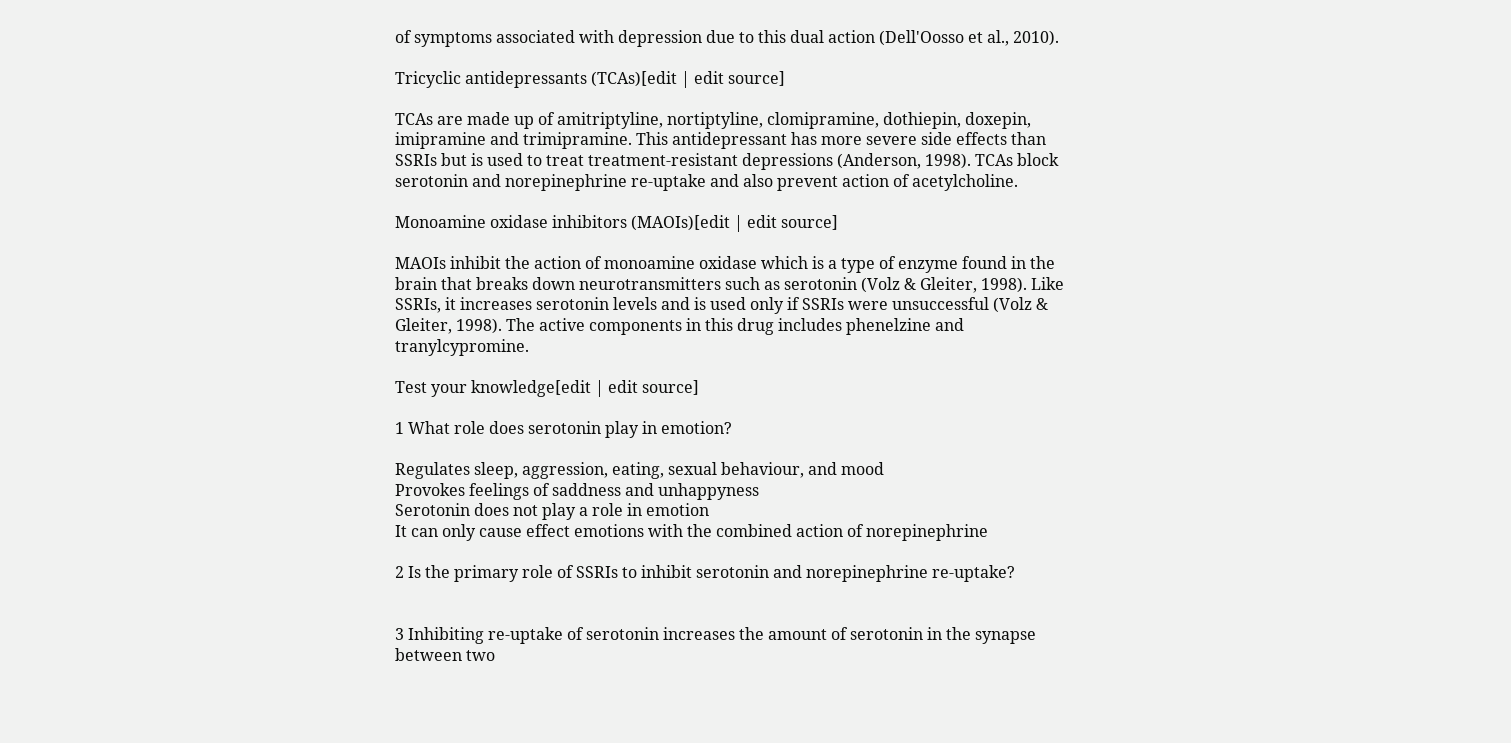of symptoms associated with depression due to this dual action (Dell'Oosso et al., 2010).

Tricyclic antidepressants (TCAs)[edit | edit source]

TCAs are made up of amitriptyline, nortiptyline, clomipramine, dothiepin, doxepin, imipramine and trimipramine. This antidepressant has more severe side effects than SSRIs but is used to treat treatment-resistant depressions (Anderson, 1998). TCAs block serotonin and norepinephrine re-uptake and also prevent action of acetylcholine.

Monoamine oxidase inhibitors (MAOIs)[edit | edit source]

MAOIs inhibit the action of monoamine oxidase which is a type of enzyme found in the brain that breaks down neurotransmitters such as serotonin (Volz & Gleiter, 1998). Like SSRIs, it increases serotonin levels and is used only if SSRIs were unsuccessful (Volz & Gleiter, 1998). The active components in this drug includes phenelzine and tranylcypromine.

Test your knowledge[edit | edit source]

1 What role does serotonin play in emotion?

Regulates sleep, aggression, eating, sexual behaviour, and mood
Provokes feelings of saddness and unhappyness
Serotonin does not play a role in emotion
It can only cause effect emotions with the combined action of norepinephrine

2 Is the primary role of SSRIs to inhibit serotonin and norepinephrine re-uptake?


3 Inhibiting re-uptake of serotonin increases the amount of serotonin in the synapse between two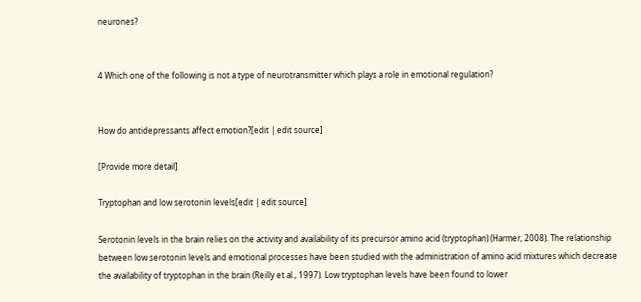neurones?


4 Which one of the following is not a type of neurotransmitter which plays a role in emotional regulation?


How do antidepressants affect emotion?[edit | edit source]

[Provide more detail]

Tryptophan and low serotonin levels[edit | edit source]

Serotonin levels in the brain relies on the activity and availability of its precursor amino acid (tryptophan) (Harmer, 2008). The relationship between low serotonin levels and emotional processes have been studied with the administration of amino acid mixtures which decrease the availability of tryptophan in the brain (Reilly et al., 1997). Low tryptophan levels have been found to lower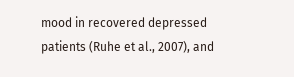mood in recovered depressed patients (Ruhe et al., 2007), and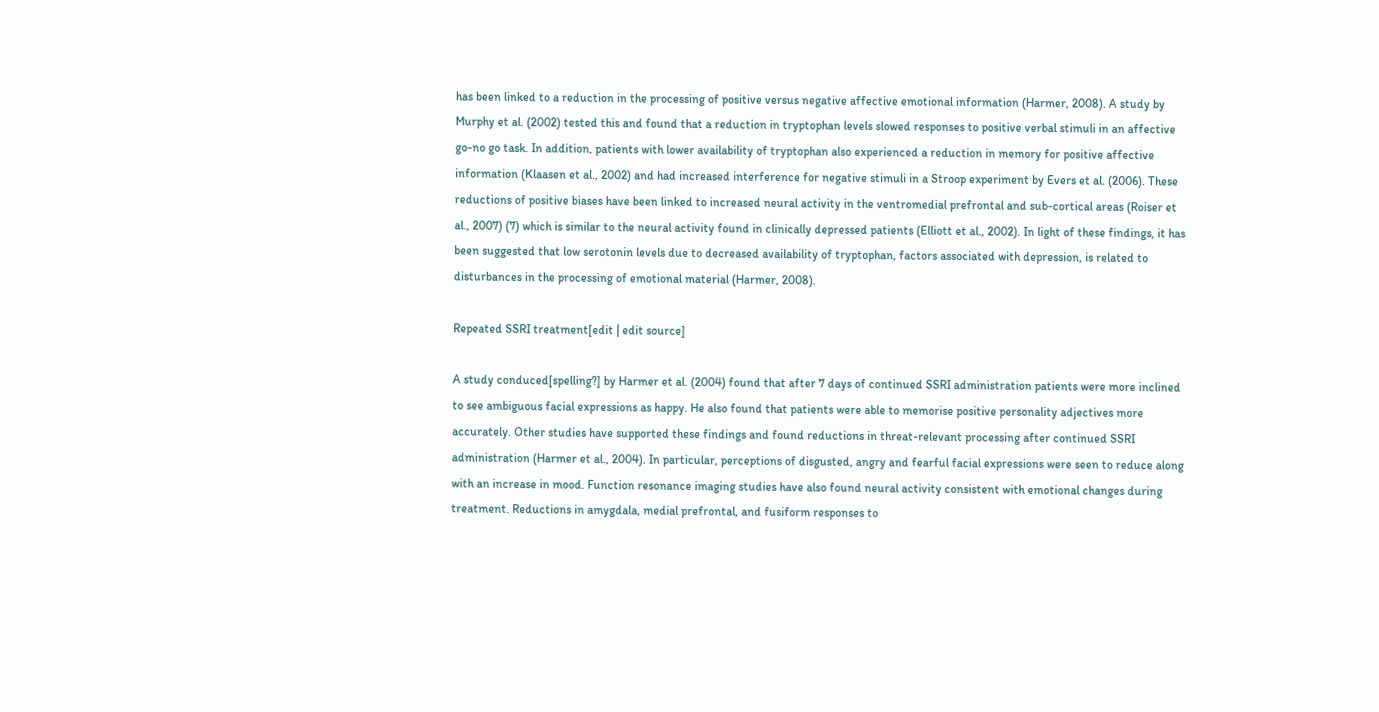has been linked to a reduction in the processing of positive versus negative affective emotional information (Harmer, 2008). A study by Murphy et al. (2002) tested this and found that a reduction in tryptophan levels slowed responses to positive verbal stimuli in an affective go-no go task. In addition, patients with lower availability of tryptophan also experienced a reduction in memory for positive affective information (Klaasen et al., 2002) and had increased interference for negative stimuli in a Stroop experiment by Evers et al. (2006). These reductions of positive biases have been linked to increased neural activity in the ventromedial prefrontal and sub-cortical areas (Roiser et al., 2007) (7) which is similar to the neural activity found in clinically depressed patients (Elliott et al., 2002). In light of these findings, it has been suggested that low serotonin levels due to decreased availability of tryptophan, factors associated with depression, is related to disturbances in the processing of emotional material (Harmer, 2008).

Repeated SSRI treatment[edit | edit source]

A study conduced[spelling?] by Harmer et al. (2004) found that after 7 days of continued SSRI administration patients were more inclined to see ambiguous facial expressions as happy. He also found that patients were able to memorise positive personality adjectives more accurately. Other studies have supported these findings and found reductions in threat-relevant processing after continued SSRI administration (Harmer et al., 2004). In particular, perceptions of disgusted, angry and fearful facial expressions were seen to reduce along with an increase in mood. Function resonance imaging studies have also found neural activity consistent with emotional changes during treatment. Reductions in amygdala, medial prefrontal, and fusiform responses to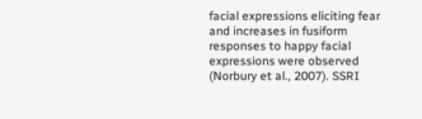facial expressions eliciting fear and increases in fusiform responses to happy facial expressions were observed (Norbury et al., 2007). SSRI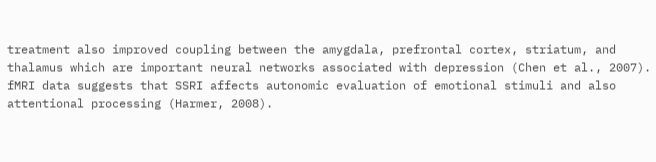treatment also improved coupling between the amygdala, prefrontal cortex, striatum, and thalamus which are important neural networks associated with depression (Chen et al., 2007). fMRI data suggests that SSRI affects autonomic evaluation of emotional stimuli and also attentional processing (Harmer, 2008).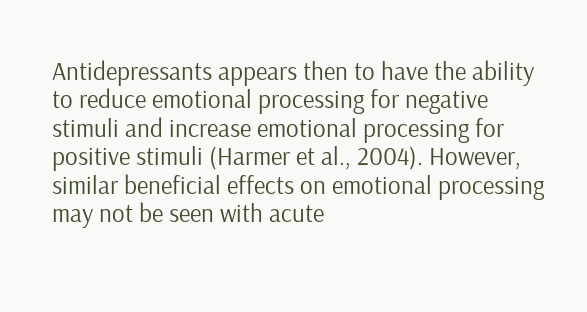Antidepressants appears then to have the ability to reduce emotional processing for negative stimuli and increase emotional processing for positive stimuli (Harmer et al., 2004). However, similar beneficial effects on emotional processing may not be seen with acute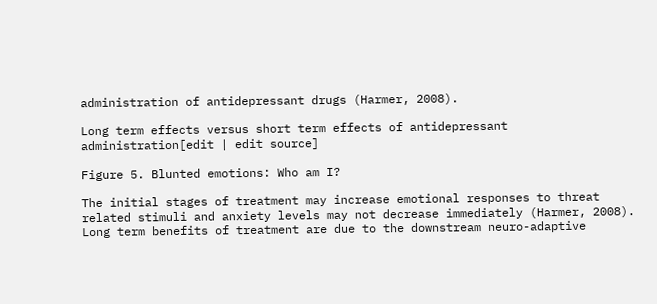administration of antidepressant drugs (Harmer, 2008).

Long term effects versus short term effects of antidepressant administration[edit | edit source]

Figure 5. Blunted emotions: Who am I?

The initial stages of treatment may increase emotional responses to threat related stimuli and anxiety levels may not decrease immediately (Harmer, 2008). Long term benefits of treatment are due to the downstream neuro-adaptive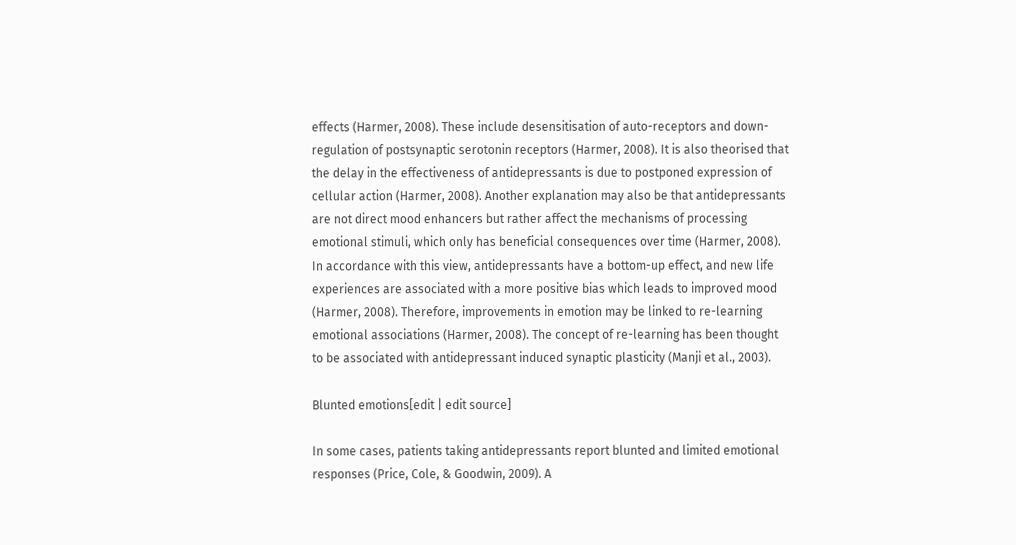effects (Harmer, 2008). These include desensitisation of auto-receptors and down-regulation of postsynaptic serotonin receptors (Harmer, 2008). It is also theorised that the delay in the effectiveness of antidepressants is due to postponed expression of cellular action (Harmer, 2008). Another explanation may also be that antidepressants are not direct mood enhancers but rather affect the mechanisms of processing emotional stimuli, which only has beneficial consequences over time (Harmer, 2008). In accordance with this view, antidepressants have a bottom-up effect, and new life experiences are associated with a more positive bias which leads to improved mood (Harmer, 2008). Therefore, improvements in emotion may be linked to re-learning emotional associations (Harmer, 2008). The concept of re-learning has been thought to be associated with antidepressant induced synaptic plasticity (Manji et al., 2003).

Blunted emotions[edit | edit source]

In some cases, patients taking antidepressants report blunted and limited emotional responses (Price, Cole, & Goodwin, 2009). A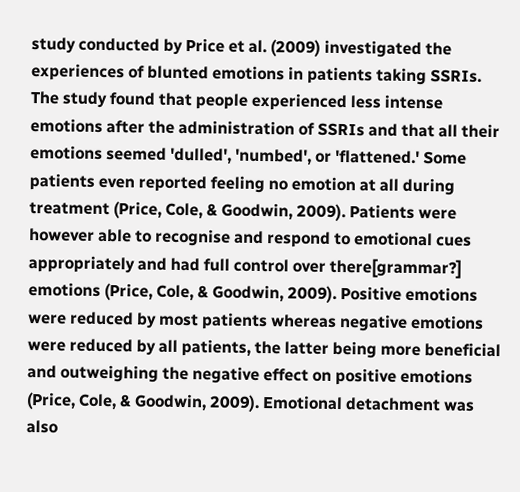study conducted by Price et al. (2009) investigated the experiences of blunted emotions in patients taking SSRIs. The study found that people experienced less intense emotions after the administration of SSRIs and that all their emotions seemed 'dulled', 'numbed', or 'flattened.' Some patients even reported feeling no emotion at all during treatment (Price, Cole, & Goodwin, 2009). Patients were however able to recognise and respond to emotional cues appropriately and had full control over there[grammar?] emotions (Price, Cole, & Goodwin, 2009). Positive emotions were reduced by most patients whereas negative emotions were reduced by all patients, the latter being more beneficial and outweighing the negative effect on positive emotions (Price, Cole, & Goodwin, 2009). Emotional detachment was also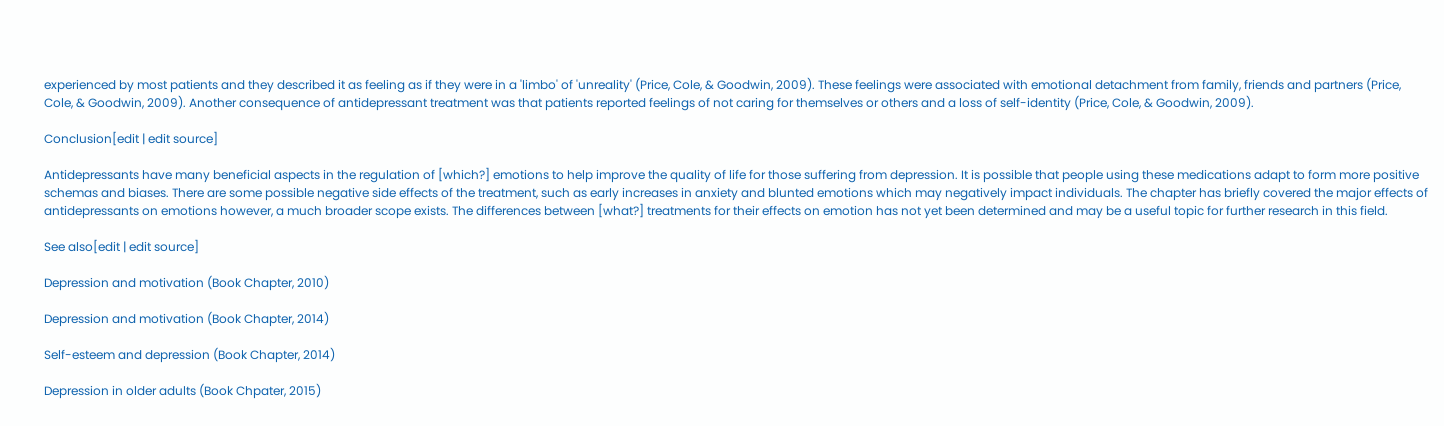experienced by most patients and they described it as feeling as if they were in a 'limbo' of 'unreality' (Price, Cole, & Goodwin, 2009). These feelings were associated with emotional detachment from family, friends and partners (Price, Cole, & Goodwin, 2009). Another consequence of antidepressant treatment was that patients reported feelings of not caring for themselves or others and a loss of self-identity (Price, Cole, & Goodwin, 2009).

Conclusion[edit | edit source]

Antidepressants have many beneficial aspects in the regulation of [which?] emotions to help improve the quality of life for those suffering from depression. It is possible that people using these medications adapt to form more positive schemas and biases. There are some possible negative side effects of the treatment, such as early increases in anxiety and blunted emotions which may negatively impact individuals. The chapter has briefly covered the major effects of antidepressants on emotions however, a much broader scope exists. The differences between [what?] treatments for their effects on emotion has not yet been determined and may be a useful topic for further research in this field.

See also[edit | edit source]

Depression and motivation (Book Chapter, 2010)

Depression and motivation (Book Chapter, 2014)

Self-esteem and depression (Book Chapter, 2014)

Depression in older adults (Book Chpater, 2015)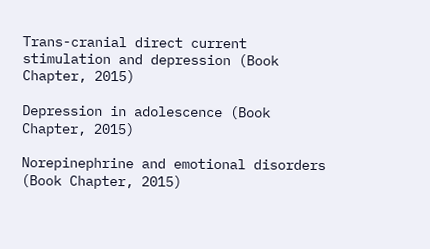Trans-cranial direct current stimulation and depression (Book Chapter, 2015)

Depression in adolescence (Book Chapter, 2015)

Norepinephrine and emotional disorders (Book Chapter, 2015)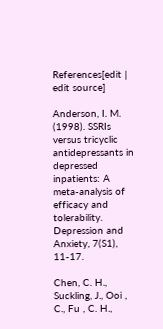References[edit | edit source]

Anderson, I. M. (1998). SSRIs versus tricyclic antidepressants in depressed inpatients: A meta‐analysis of efficacy and tolerability. Depression and Anxiety, 7(S1), 11-17.

Chen, C. H., Suckling, J., Ooi , C., Fu , C. H.,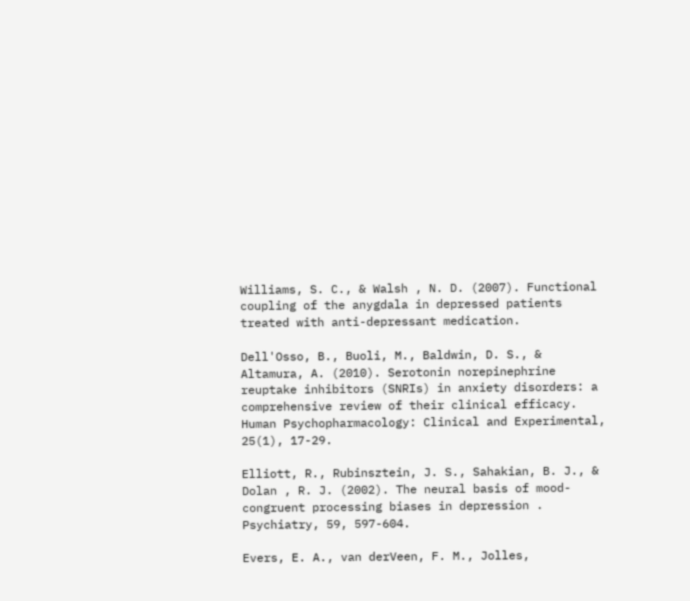Williams, S. C., & Walsh , N. D. (2007). Functional coupling of the anygdala in depressed patients treated with anti-depressant medication.

Dell'Osso, B., Buoli, M., Baldwin, D. S., & Altamura, A. (2010). Serotonin norepinephrine reuptake inhibitors (SNRIs) in anxiety disorders: a comprehensive review of their clinical efficacy. Human Psychopharmacology: Clinical and Experimental, 25(1), 17-29.

Elliott, R., Rubinsztein, J. S., Sahakian, B. J., & Dolan , R. J. (2002). The neural basis of mood-congruent processing biases in depression . Psychiatry, 59, 597-604.

Evers, E. A., van derVeen, F. M., Jolles,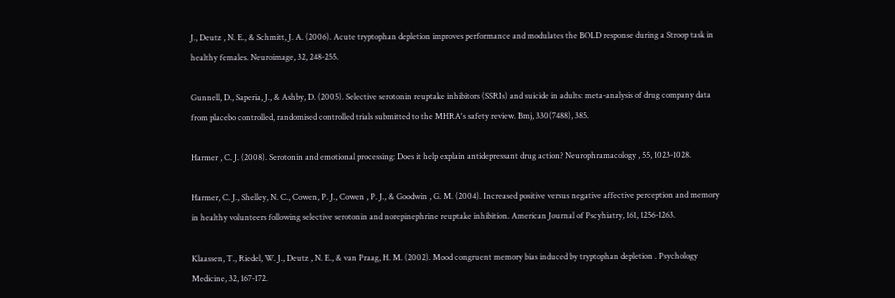J., Deutz , N. E., & Schmitt, J. A. (2006). Acute tryptophan depletion improves performance and modulates the BOLD response during a Stroop task in healthy females. Neuroimage, 32, 248-255.

Gunnell, D., Saperia, J., & Ashby, D. (2005). Selective serotonin reuptake inhibitors (SSRIs) and suicide in adults: meta-analysis of drug company data from placebo controlled, randomised controlled trials submitted to the MHRA's safety review. Bmj, 330(7488), 385.

Harmer , C. J. (2008). Serotonin and emotional processing: Does it help explain antidepressant drug action? Neurophramacology , 55, 1023-1028.

Harmer, C. J., Shelley, N. C., Cowen, P. J., Cowen , P. J., & Goodwin , G. M. (2004). Increased positive versus negative affective perception and memory in healthy volunteers following selective serotonin and norepinephrine reuptake inhibition. American Journal of Pscyhiatry, 161, 1256-1263.

Klaassen, T., Riedel, W. J., Deutz , N. E., & van Praag, H. M. (2002). Mood congruent memory bias induced by tryptophan depletion . Psychology Medicine, 32, 167-172.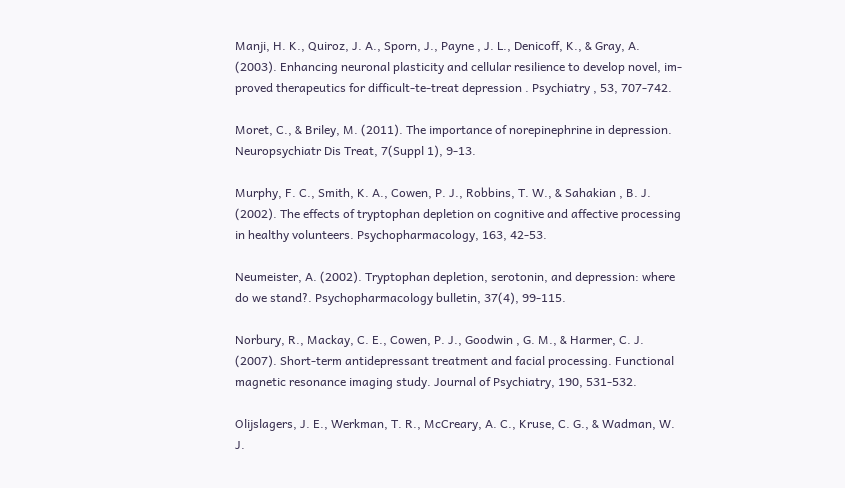Manji, H. K., Quiroz, J. A., Sporn, J., Payne , J. L., Denicoff, K., & Gray, A. (2003). Enhancing neuronal plasticity and cellular resilience to develop novel, im-proved therapeutics for difficult-te-treat depression . Psychiatry , 53, 707-742.

Moret, C., & Briley, M. (2011). The importance of norepinephrine in depression. Neuropsychiatr Dis Treat, 7(Suppl 1), 9-13.

Murphy, F. C., Smith, K. A., Cowen, P. J., Robbins, T. W., & Sahakian , B. J. (2002). The effects of tryptophan depletion on cognitive and affective processing in healthy volunteers. Psychopharmacology, 163, 42-53.

Neumeister, A. (2002). Tryptophan depletion, serotonin, and depression: where do we stand?. Psychopharmacology bulletin, 37(4), 99-115.

Norbury, R., Mackay, C. E., Cowen, P. J., Goodwin , G. M., & Harmer, C. J. (2007). Short-term antidepressant treatment and facial processing. Functional magnetic resonance imaging study. Journal of Psychiatry, 190, 531-532.

Olijslagers, J. E., Werkman, T. R., McCreary, A. C., Kruse, C. G., & Wadman, W. J.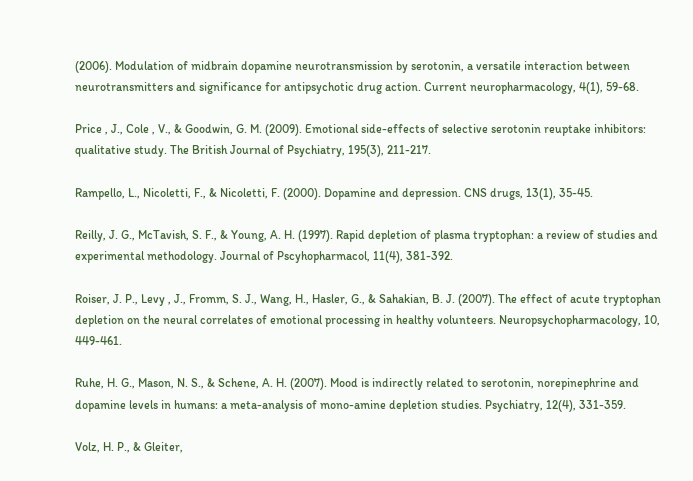(2006). Modulation of midbrain dopamine neurotransmission by serotonin, a versatile interaction between neurotransmitters and significance for antipsychotic drug action. Current neuropharmacology, 4(1), 59-68.

Price , J., Cole , V., & Goodwin, G. M. (2009). Emotional side-effects of selective serotonin reuptake inhibitors: qualitative study. The British Journal of Psychiatry, 195(3), 211-217.

Rampello, L., Nicoletti, F., & Nicoletti, F. (2000). Dopamine and depression. CNS drugs, 13(1), 35-45.

Reilly, J. G., McTavish, S. F., & Young, A. H. (1997). Rapid depletion of plasma tryptophan: a review of studies and experimental methodology. Journal of Pscyhopharmacol, 11(4), 381-392.

Roiser, J. P., Levy , J., Fromm, S. J., Wang, H., Hasler, G., & Sahakian, B. J. (2007). The effect of acute tryptophan depletion on the neural correlates of emotional processing in healthy volunteers. Neuropsychopharmacology, 10, 449-461.

Ruhe, H. G., Mason, N. S., & Schene, A. H. (2007). Mood is indirectly related to serotonin, norepinephrine and dopamine levels in humans: a meta-analysis of mono-amine depletion studies. Psychiatry, 12(4), 331-359.

Volz, H. P., & Gleiter,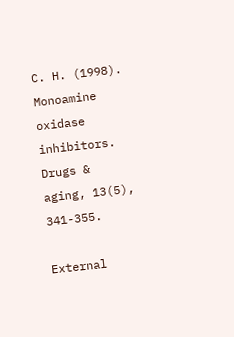C. H. (1998). Monoamine oxidase inhibitors. Drugs & aging, 13(5), 341-355.

External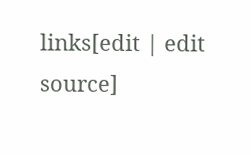links[edit | edit source]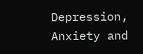Depression, Anxiety and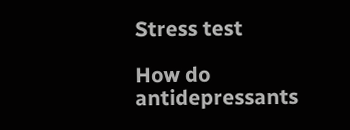Stress test

How do antidepressants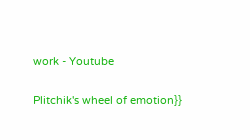work - Youtube

Plitchik's wheel of emotion}}